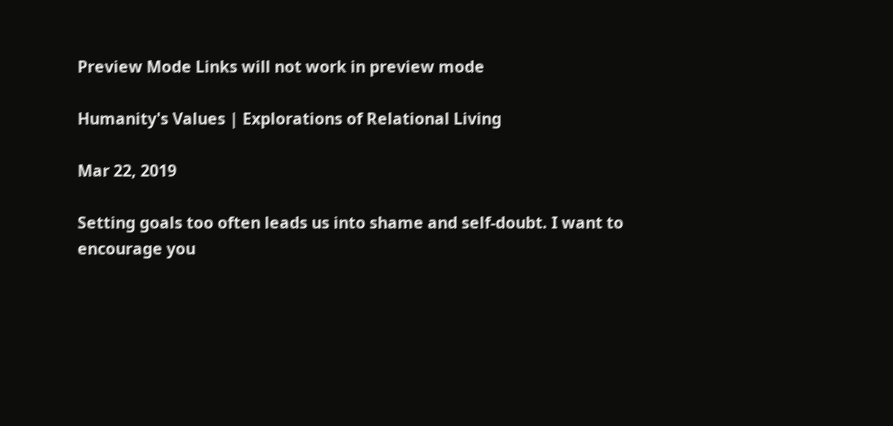Preview Mode Links will not work in preview mode

Humanity's Values | Explorations of Relational Living

Mar 22, 2019

Setting goals too often leads us into shame and self-doubt. I want to encourage you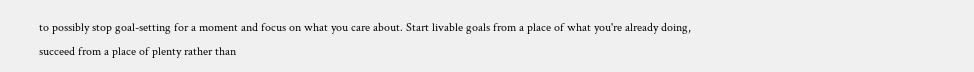to possibly stop goal-setting for a moment and focus on what you care about. Start livable goals from a place of what you're already doing, succeed from a place of plenty rather than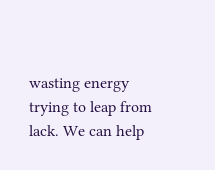wasting energy trying to leap from lack. We can help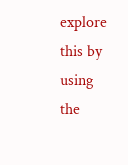explore this by using the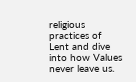religious practices of Lent and dive into how Values never leave us.